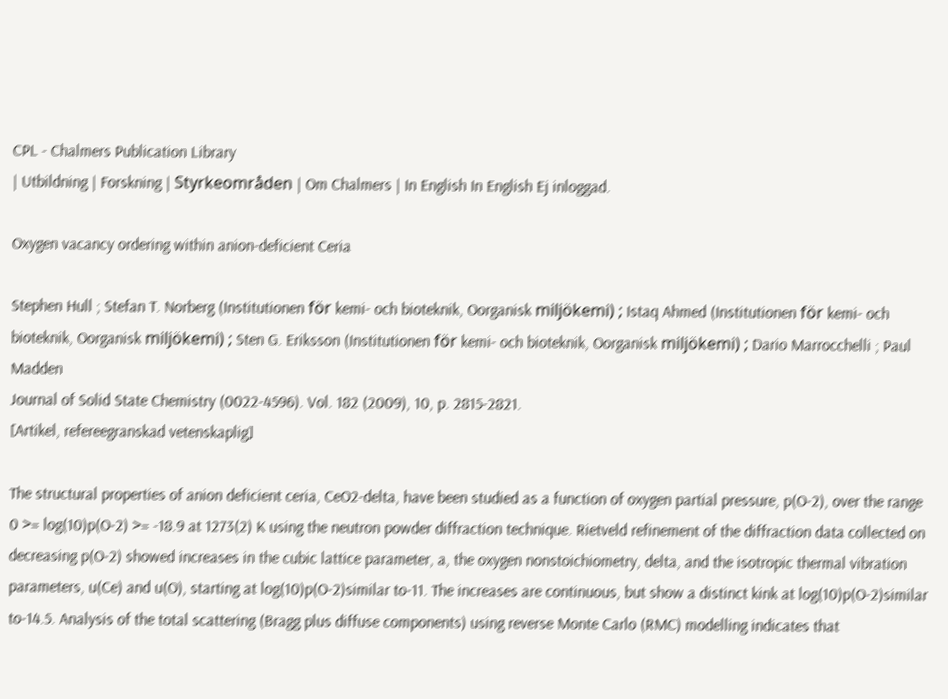CPL - Chalmers Publication Library
| Utbildning | Forskning | Styrkeområden | Om Chalmers | In English In English Ej inloggad.

Oxygen vacancy ordering within anion-deficient Ceria

Stephen Hull ; Stefan T. Norberg (Institutionen för kemi- och bioteknik, Oorganisk miljökemi) ; Istaq Ahmed (Institutionen för kemi- och bioteknik, Oorganisk miljökemi) ; Sten G. Eriksson (Institutionen för kemi- och bioteknik, Oorganisk miljökemi) ; Dario Marrocchelli ; Paul Madden
Journal of Solid State Chemistry (0022-4596). Vol. 182 (2009), 10, p. 2815-2821.
[Artikel, refereegranskad vetenskaplig]

The structural properties of anion deficient ceria, CeO2-delta, have been studied as a function of oxygen partial pressure, p(O-2), over the range 0 >= log(10)p(O-2) >= -18.9 at 1273(2) K using the neutron powder diffraction technique. Rietveld refinement of the diffraction data collected on decreasing p(O-2) showed increases in the cubic lattice parameter, a, the oxygen nonstoichiometry, delta, and the isotropic thermal vibration parameters, u(Ce) and u(O), starting at log(10)p(O-2)similar to-11. The increases are continuous, but show a distinct kink at log(10)p(O-2)similar to-14.5. Analysis of the total scattering (Bragg plus diffuse components) using reverse Monte Carlo (RMC) modelling indicates that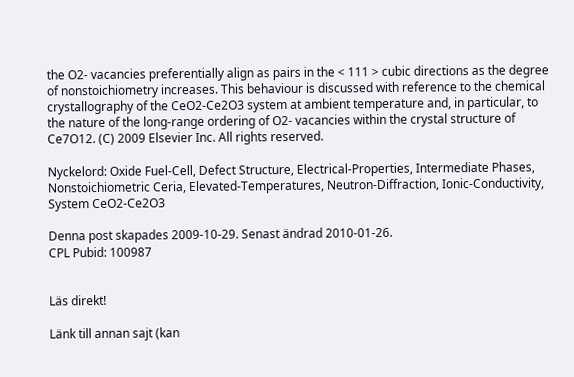the O2- vacancies preferentially align as pairs in the < 111 > cubic directions as the degree of nonstoichiometry increases. This behaviour is discussed with reference to the chemical crystallography of the CeO2-Ce2O3 system at ambient temperature and, in particular, to the nature of the long-range ordering of O2- vacancies within the crystal structure of Ce7O12. (C) 2009 Elsevier Inc. All rights reserved.

Nyckelord: Oxide Fuel-Cell, Defect Structure, Electrical-Properties, Intermediate Phases, Nonstoichiometric Ceria, Elevated-Temperatures, Neutron-Diffraction, Ionic-Conductivity, System CeO2-Ce2O3

Denna post skapades 2009-10-29. Senast ändrad 2010-01-26.
CPL Pubid: 100987


Läs direkt!

Länk till annan sajt (kan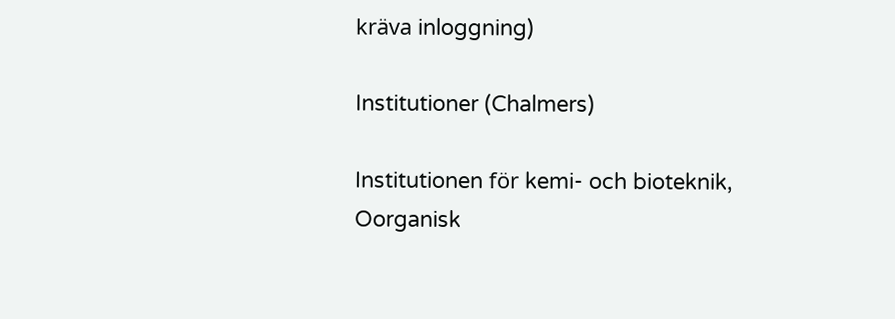kräva inloggning)

Institutioner (Chalmers)

Institutionen för kemi- och bioteknik, Oorganisk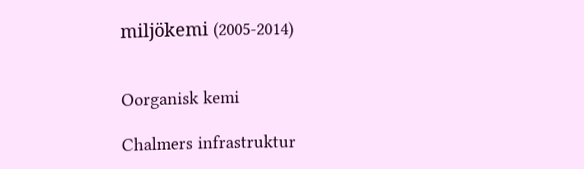miljökemi (2005-2014)


Oorganisk kemi

Chalmers infrastruktur